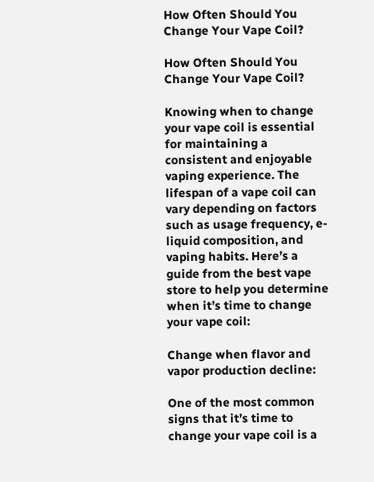How Often Should You Change Your Vape Coil?

How Often Should You Change Your Vape Coil?

Knowing when to change your vape coil is essential for maintaining a consistent and enjoyable vaping experience. The lifespan of a vape coil can vary depending on factors such as usage frequency, e-liquid composition, and vaping habits. Here’s a guide from the best vape store to help you determine when it’s time to change your vape coil:

Change when flavor and vapor production decline:

One of the most common signs that it’s time to change your vape coil is a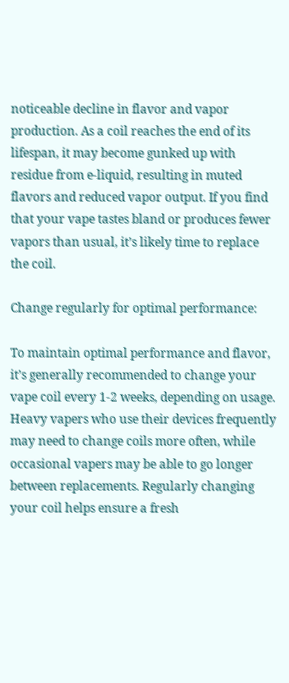noticeable decline in flavor and vapor production. As a coil reaches the end of its lifespan, it may become gunked up with residue from e-liquid, resulting in muted flavors and reduced vapor output. If you find that your vape tastes bland or produces fewer vapors than usual, it’s likely time to replace the coil.

Change regularly for optimal performance:

To maintain optimal performance and flavor, it’s generally recommended to change your vape coil every 1-2 weeks, depending on usage. Heavy vapers who use their devices frequently may need to change coils more often, while occasional vapers may be able to go longer between replacements. Regularly changing your coil helps ensure a fresh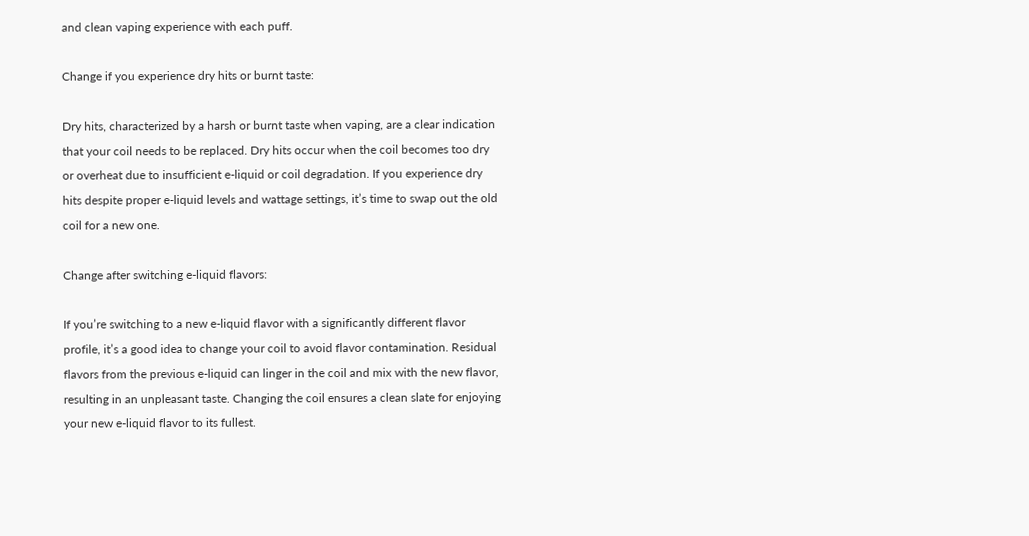and clean vaping experience with each puff.

Change if you experience dry hits or burnt taste:

Dry hits, characterized by a harsh or burnt taste when vaping, are a clear indication that your coil needs to be replaced. Dry hits occur when the coil becomes too dry or overheat due to insufficient e-liquid or coil degradation. If you experience dry hits despite proper e-liquid levels and wattage settings, it’s time to swap out the old coil for a new one.

Change after switching e-liquid flavors:

If you’re switching to a new e-liquid flavor with a significantly different flavor profile, it’s a good idea to change your coil to avoid flavor contamination. Residual flavors from the previous e-liquid can linger in the coil and mix with the new flavor, resulting in an unpleasant taste. Changing the coil ensures a clean slate for enjoying your new e-liquid flavor to its fullest.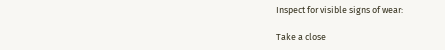Inspect for visible signs of wear:

Take a close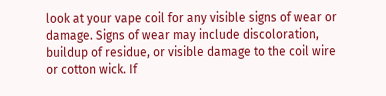look at your vape coil for any visible signs of wear or damage. Signs of wear may include discoloration, buildup of residue, or visible damage to the coil wire or cotton wick. If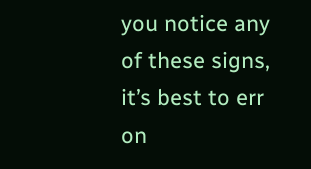you notice any of these signs, it’s best to err on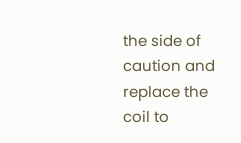the side of caution and replace the coil to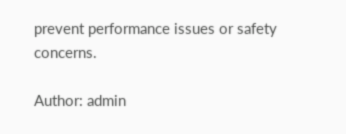prevent performance issues or safety concerns.

Author: admin